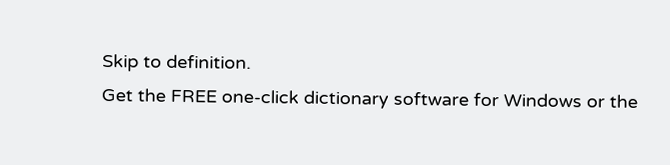Skip to definition.
Get the FREE one-click dictionary software for Windows or the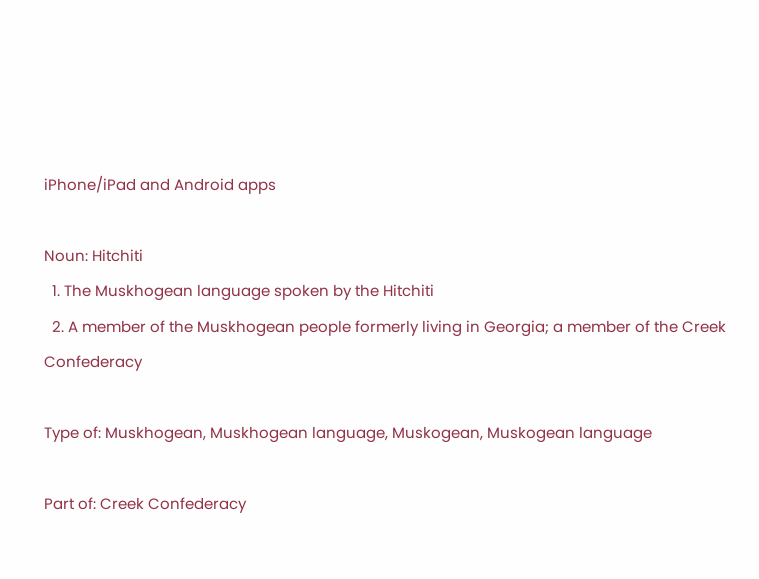iPhone/iPad and Android apps

Noun: Hitchiti
  1. The Muskhogean language spoken by the Hitchiti
  2. A member of the Muskhogean people formerly living in Georgia; a member of the Creek Confederacy

Type of: Muskhogean, Muskhogean language, Muskogean, Muskogean language

Part of: Creek Confederacy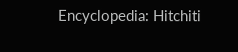Encyclopedia: Hitchiti